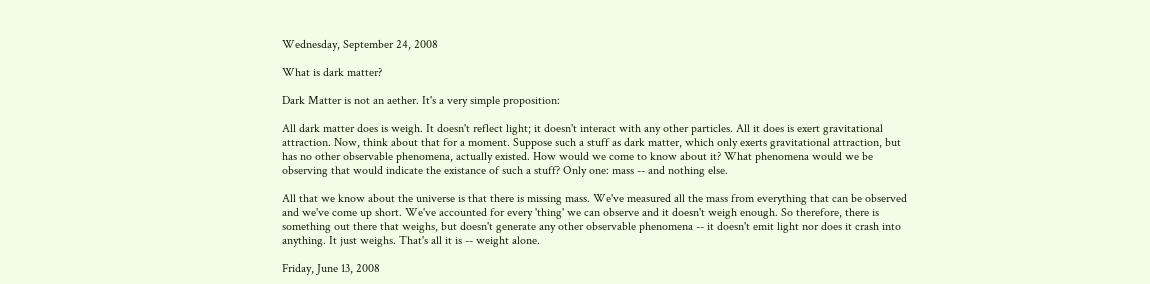Wednesday, September 24, 2008

What is dark matter?

Dark Matter is not an aether. It's a very simple proposition:

All dark matter does is weigh. It doesn't reflect light; it doesn't interact with any other particles. All it does is exert gravitational attraction. Now, think about that for a moment. Suppose such a stuff as dark matter, which only exerts gravitational attraction, but has no other observable phenomena, actually existed. How would we come to know about it? What phenomena would we be observing that would indicate the existance of such a stuff? Only one: mass -- and nothing else.

All that we know about the universe is that there is missing mass. We've measured all the mass from everything that can be observed and we've come up short. We've accounted for every 'thing' we can observe and it doesn't weigh enough. So therefore, there is something out there that weighs, but doesn't generate any other observable phenomena -- it doesn't emit light nor does it crash into anything. It just weighs. That's all it is -- weight alone.

Friday, June 13, 2008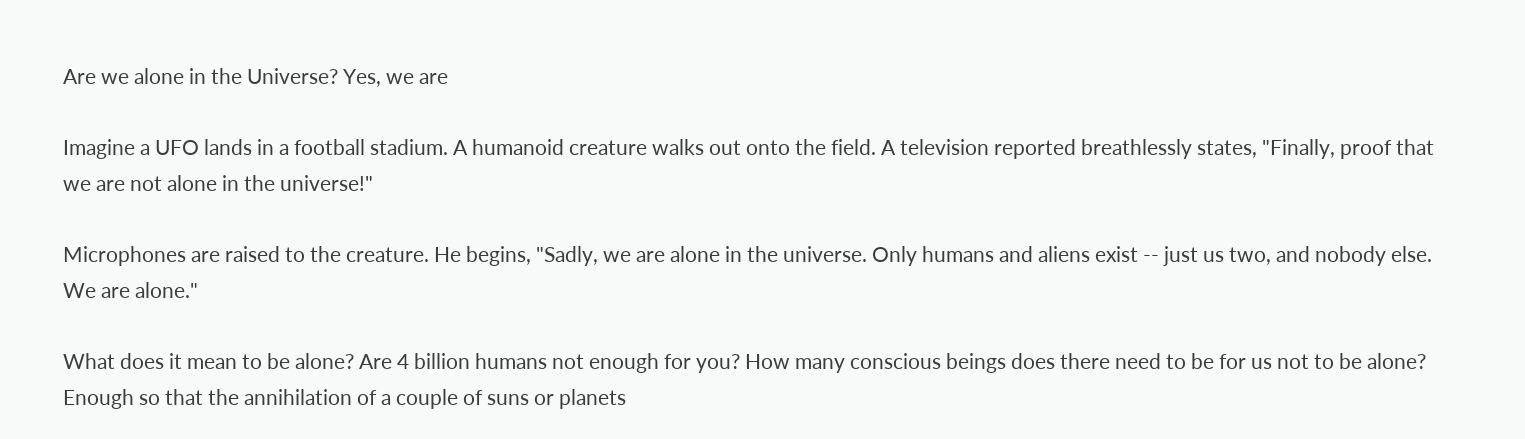Are we alone in the Universe? Yes, we are

Imagine a UFO lands in a football stadium. A humanoid creature walks out onto the field. A television reported breathlessly states, "Finally, proof that we are not alone in the universe!"

Microphones are raised to the creature. He begins, "Sadly, we are alone in the universe. Only humans and aliens exist -- just us two, and nobody else. We are alone."

What does it mean to be alone? Are 4 billion humans not enough for you? How many conscious beings does there need to be for us not to be alone? Enough so that the annihilation of a couple of suns or planets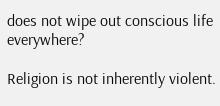does not wipe out conscious life everywhere?

Religion is not inherently violent.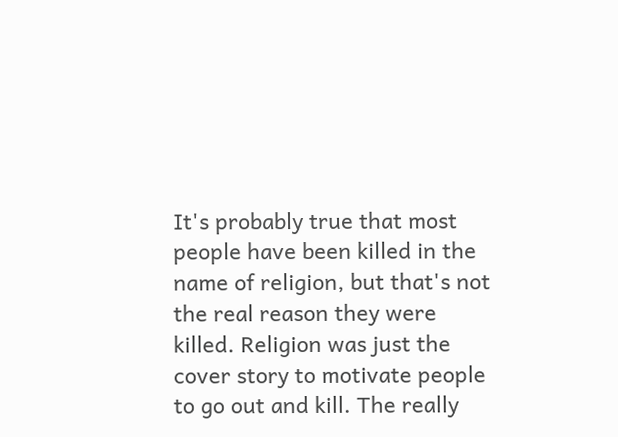It's probably true that most people have been killed in the name of religion, but that's not the real reason they were killed. Religion was just the cover story to motivate people to go out and kill. The really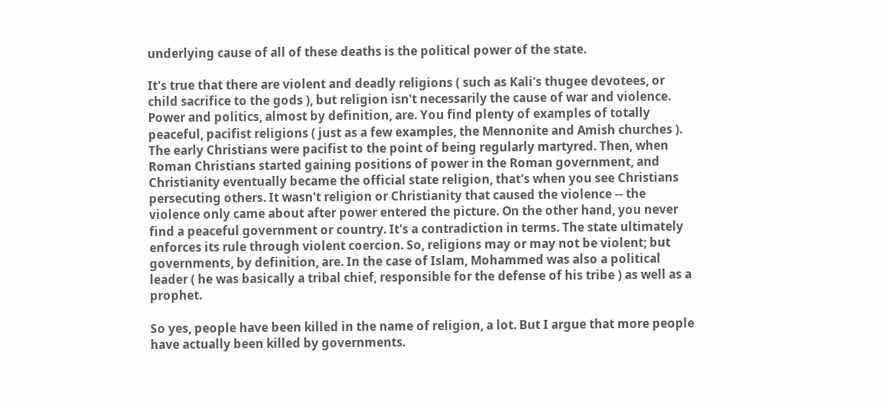underlying cause of all of these deaths is the political power of the state.

It's true that there are violent and deadly religions ( such as Kali's thugee devotees, or child sacrifice to the gods ), but religion isn't necessarily the cause of war and violence. Power and politics, almost by definition, are. You find plenty of examples of totally peaceful, pacifist religions ( just as a few examples, the Mennonite and Amish churches ). The early Christians were pacifist to the point of being regularly martyred. Then, when Roman Christians started gaining positions of power in the Roman government, and Christianity eventually became the official state religion, that's when you see Christians persecuting others. It wasn't religion or Christianity that caused the violence -- the violence only came about after power entered the picture. On the other hand, you never find a peaceful government or country. It's a contradiction in terms. The state ultimately enforces its rule through violent coercion. So, religions may or may not be violent; but governments, by definition, are. In the case of Islam, Mohammed was also a political leader ( he was basically a tribal chief, responsible for the defense of his tribe ) as well as a prophet.

So yes, people have been killed in the name of religion, a lot. But I argue that more people have actually been killed by governments.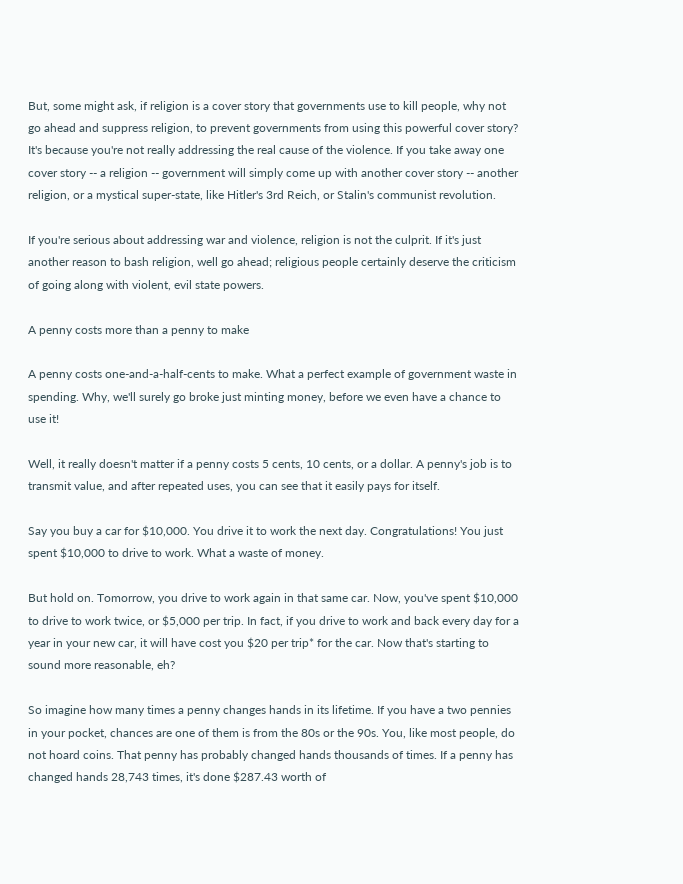But, some might ask, if religion is a cover story that governments use to kill people, why not go ahead and suppress religion, to prevent governments from using this powerful cover story? It's because you're not really addressing the real cause of the violence. If you take away one cover story -- a religion -- government will simply come up with another cover story -- another religion, or a mystical super-state, like Hitler's 3rd Reich, or Stalin's communist revolution.

If you're serious about addressing war and violence, religion is not the culprit. If it's just another reason to bash religion, well go ahead; religious people certainly deserve the criticism of going along with violent, evil state powers.

A penny costs more than a penny to make

A penny costs one-and-a-half-cents to make. What a perfect example of government waste in spending. Why, we'll surely go broke just minting money, before we even have a chance to use it!

Well, it really doesn't matter if a penny costs 5 cents, 10 cents, or a dollar. A penny's job is to transmit value, and after repeated uses, you can see that it easily pays for itself.

Say you buy a car for $10,000. You drive it to work the next day. Congratulations! You just spent $10,000 to drive to work. What a waste of money.

But hold on. Tomorrow, you drive to work again in that same car. Now, you've spent $10,000 to drive to work twice, or $5,000 per trip. In fact, if you drive to work and back every day for a year in your new car, it will have cost you $20 per trip* for the car. Now that's starting to sound more reasonable, eh?

So imagine how many times a penny changes hands in its lifetime. If you have a two pennies in your pocket, chances are one of them is from the 80s or the 90s. You, like most people, do not hoard coins. That penny has probably changed hands thousands of times. If a penny has changed hands 28,743 times, it's done $287.43 worth of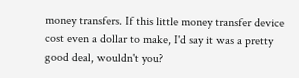money transfers. If this little money transfer device cost even a dollar to make, I'd say it was a pretty good deal, wouldn't you?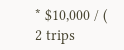* $10,000 / ( 2 trips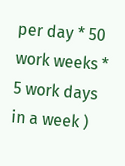per day * 50 work weeks * 5 work days in a week )